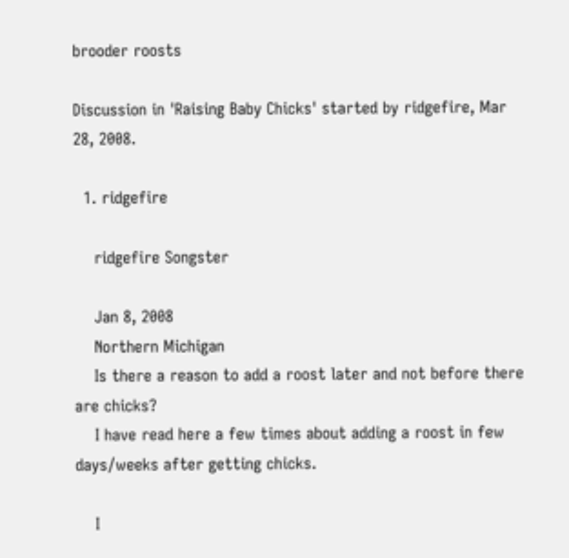brooder roosts

Discussion in 'Raising Baby Chicks' started by ridgefire, Mar 28, 2008.

  1. ridgefire

    ridgefire Songster

    Jan 8, 2008
    Northern Michigan
    Is there a reason to add a roost later and not before there are chicks?
    I have read here a few times about adding a roost in few days/weeks after getting chicks.

    I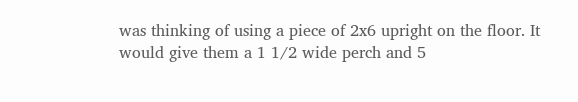was thinking of using a piece of 2x6 upright on the floor. It would give them a 1 1/2 wide perch and 5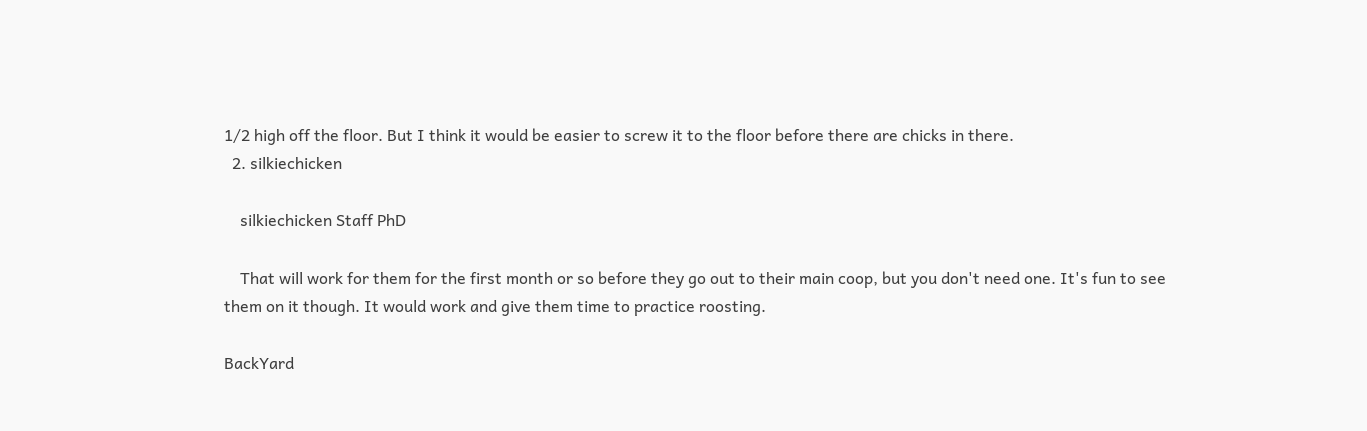1/2 high off the floor. But I think it would be easier to screw it to the floor before there are chicks in there.
  2. silkiechicken

    silkiechicken Staff PhD

    That will work for them for the first month or so before they go out to their main coop, but you don't need one. It's fun to see them on it though. It would work and give them time to practice roosting.

BackYard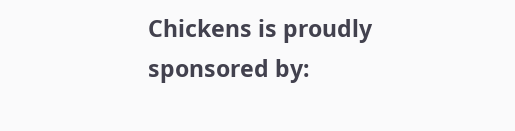Chickens is proudly sponsored by: